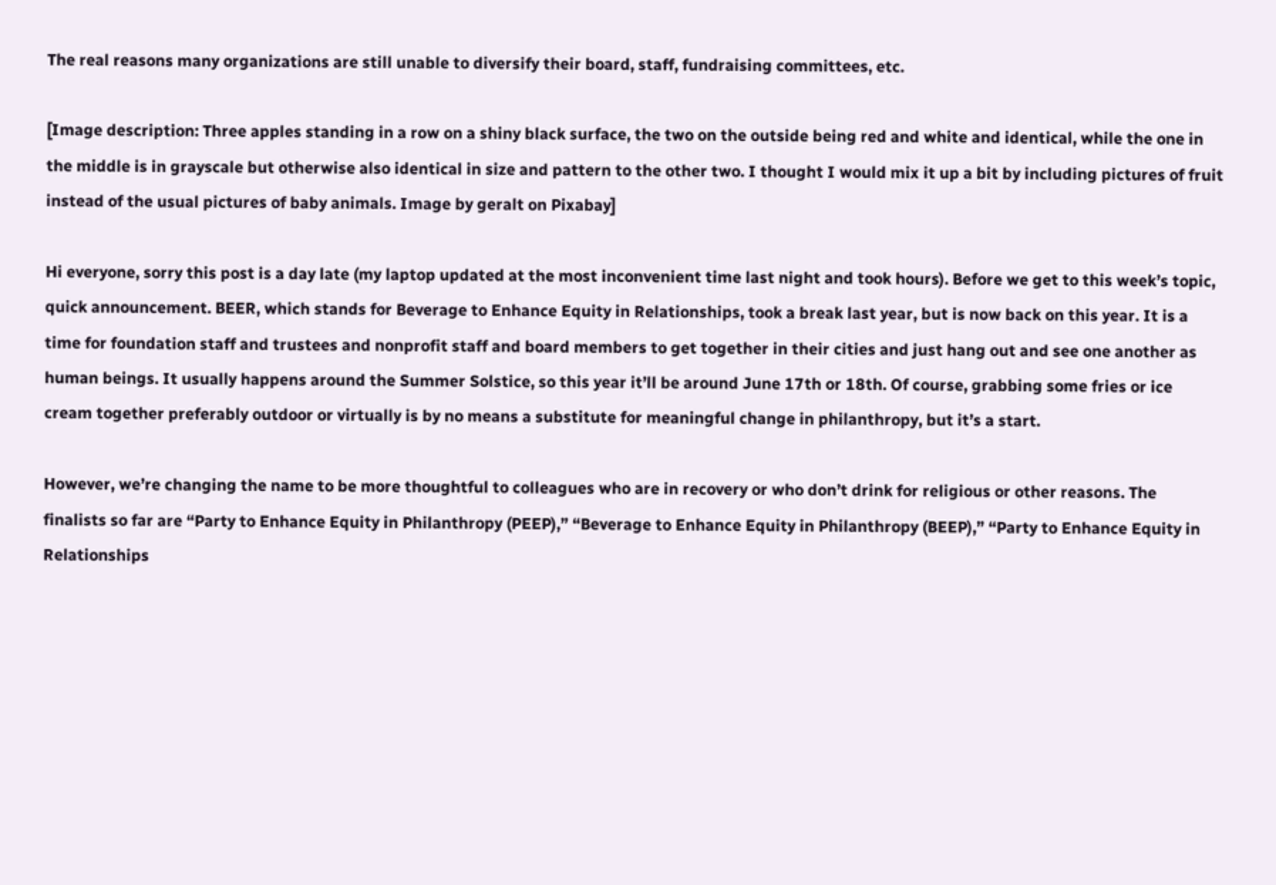The real reasons many organizations are still unable to diversify their board, staff, fundraising committees, etc.

[Image description: Three apples standing in a row on a shiny black surface, the two on the outside being red and white and identical, while the one in the middle is in grayscale but otherwise also identical in size and pattern to the other two. I thought I would mix it up a bit by including pictures of fruit instead of the usual pictures of baby animals. Image by geralt on Pixabay]

Hi everyone, sorry this post is a day late (my laptop updated at the most inconvenient time last night and took hours). Before we get to this week’s topic, quick announcement. BEER, which stands for Beverage to Enhance Equity in Relationships, took a break last year, but is now back on this year. It is a time for foundation staff and trustees and nonprofit staff and board members to get together in their cities and just hang out and see one another as human beings. It usually happens around the Summer Solstice, so this year it’ll be around June 17th or 18th. Of course, grabbing some fries or ice cream together preferably outdoor or virtually is by no means a substitute for meaningful change in philanthropy, but it’s a start.

However, we’re changing the name to be more thoughtful to colleagues who are in recovery or who don’t drink for religious or other reasons. The finalists so far are “Party to Enhance Equity in Philanthropy (PEEP),” “Beverage to Enhance Equity in Philanthropy (BEEP),” “Party to Enhance Equity in Relationships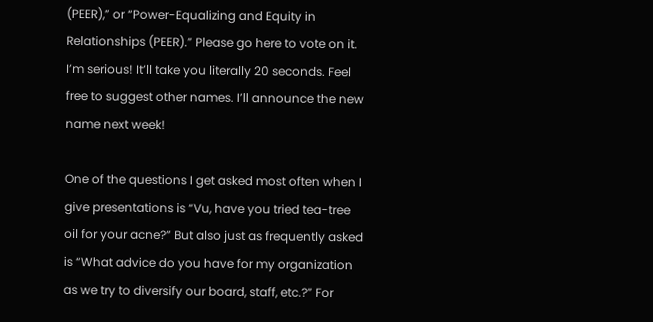(PEER),” or “Power-Equalizing and Equity in Relationships (PEER).” Please go here to vote on it. I’m serious! It’ll take you literally 20 seconds. Feel free to suggest other names. I’ll announce the new name next week!

One of the questions I get asked most often when I give presentations is “Vu, have you tried tea-tree oil for your acne?” But also just as frequently asked is “What advice do you have for my organization as we try to diversify our board, staff, etc.?” For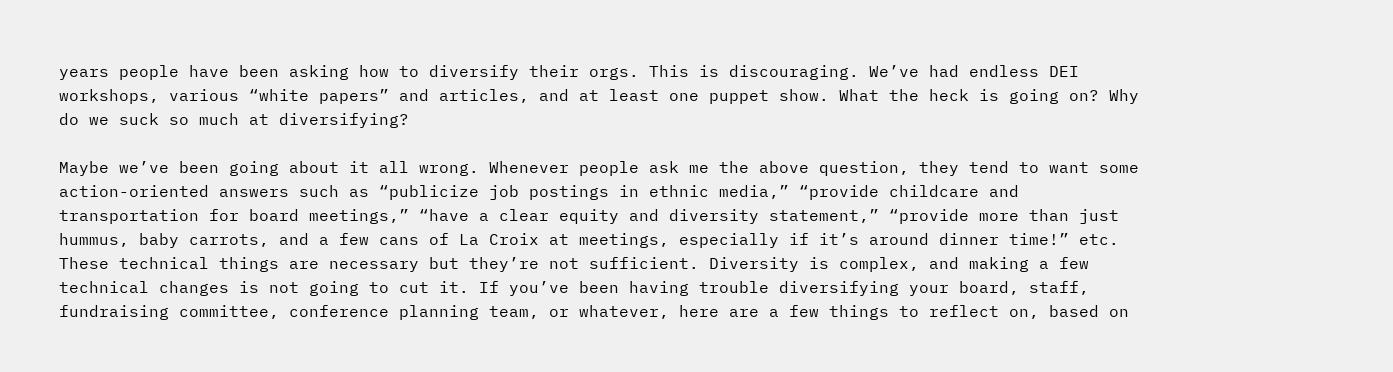years people have been asking how to diversify their orgs. This is discouraging. We’ve had endless DEI workshops, various “white papers” and articles, and at least one puppet show. What the heck is going on? Why do we suck so much at diversifying?

Maybe we’ve been going about it all wrong. Whenever people ask me the above question, they tend to want some action-oriented answers such as “publicize job postings in ethnic media,” “provide childcare and transportation for board meetings,” “have a clear equity and diversity statement,” “provide more than just hummus, baby carrots, and a few cans of La Croix at meetings, especially if it’s around dinner time!” etc. These technical things are necessary but they’re not sufficient. Diversity is complex, and making a few technical changes is not going to cut it. If you’ve been having trouble diversifying your board, staff, fundraising committee, conference planning team, or whatever, here are a few things to reflect on, based on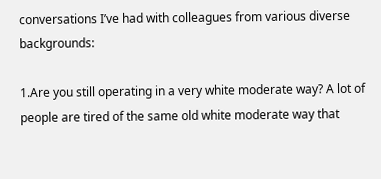conversations I’ve had with colleagues from various diverse backgrounds:

1.Are you still operating in a very white moderate way? A lot of people are tired of the same old white moderate way that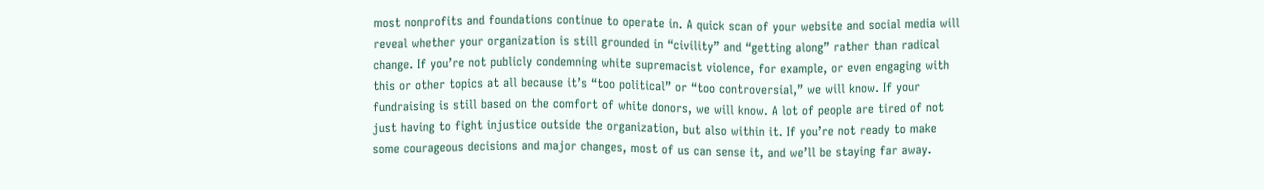most nonprofits and foundations continue to operate in. A quick scan of your website and social media will reveal whether your organization is still grounded in “civility” and “getting along” rather than radical change. If you’re not publicly condemning white supremacist violence, for example, or even engaging with this or other topics at all because it’s “too political” or “too controversial,” we will know. If your fundraising is still based on the comfort of white donors, we will know. A lot of people are tired of not just having to fight injustice outside the organization, but also within it. If you’re not ready to make some courageous decisions and major changes, most of us can sense it, and we’ll be staying far away.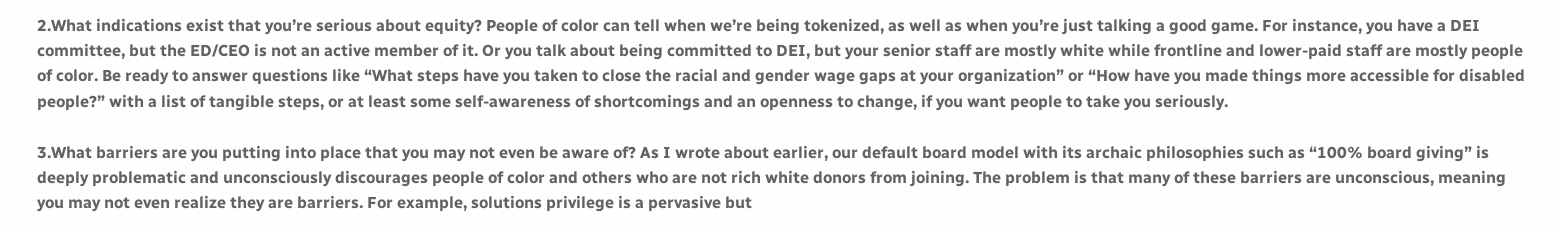2.What indications exist that you’re serious about equity? People of color can tell when we’re being tokenized, as well as when you’re just talking a good game. For instance, you have a DEI committee, but the ED/CEO is not an active member of it. Or you talk about being committed to DEI, but your senior staff are mostly white while frontline and lower-paid staff are mostly people of color. Be ready to answer questions like “What steps have you taken to close the racial and gender wage gaps at your organization” or “How have you made things more accessible for disabled people?” with a list of tangible steps, or at least some self-awareness of shortcomings and an openness to change, if you want people to take you seriously.

3.What barriers are you putting into place that you may not even be aware of? As I wrote about earlier, our default board model with its archaic philosophies such as “100% board giving” is deeply problematic and unconsciously discourages people of color and others who are not rich white donors from joining. The problem is that many of these barriers are unconscious, meaning you may not even realize they are barriers. For example, solutions privilege is a pervasive but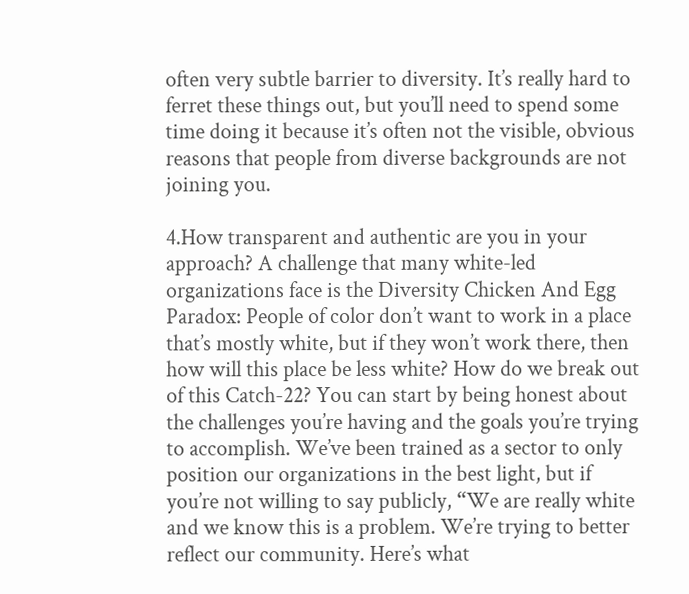often very subtle barrier to diversity. It’s really hard to ferret these things out, but you’ll need to spend some time doing it because it’s often not the visible, obvious reasons that people from diverse backgrounds are not joining you.

4.How transparent and authentic are you in your approach? A challenge that many white-led organizations face is the Diversity Chicken And Egg Paradox: People of color don’t want to work in a place that’s mostly white, but if they won’t work there, then how will this place be less white? How do we break out of this Catch-22? You can start by being honest about the challenges you’re having and the goals you’re trying to accomplish. We’ve been trained as a sector to only position our organizations in the best light, but if you’re not willing to say publicly, “We are really white and we know this is a problem. We’re trying to better reflect our community. Here’s what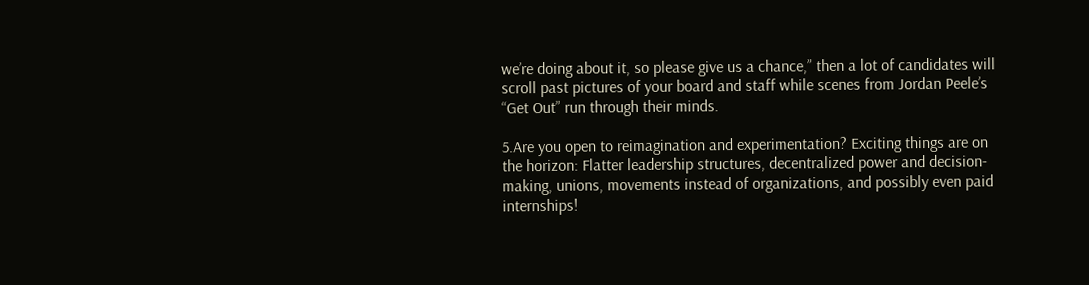we’re doing about it, so please give us a chance,” then a lot of candidates will scroll past pictures of your board and staff while scenes from Jordan Peele’s “Get Out” run through their minds.

5.Are you open to reimagination and experimentation? Exciting things are on the horizon: Flatter leadership structures, decentralized power and decision-making, unions, movements instead of organizations, and possibly even paid internships!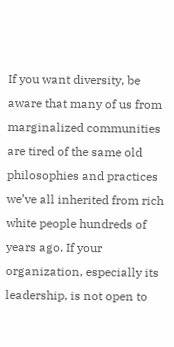If you want diversity, be aware that many of us from marginalized communities are tired of the same old philosophies and practices we’ve all inherited from rich white people hundreds of years ago. If your organization, especially its leadership, is not open to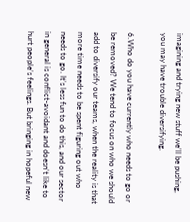imagining and trying new stuff we’ll be pushing, you may have trouble diversifying.

6.Who do you have currently who needs to go or be removed? We tend to focus on who we should add to diversify our teams, when the reality is that more time needs to be spent figuring out who needs to go. It’s less fun to do this, and our sector in general is conflict-avoidant and doesn’t like to hurt people’s feelings. But bringing in hopeful new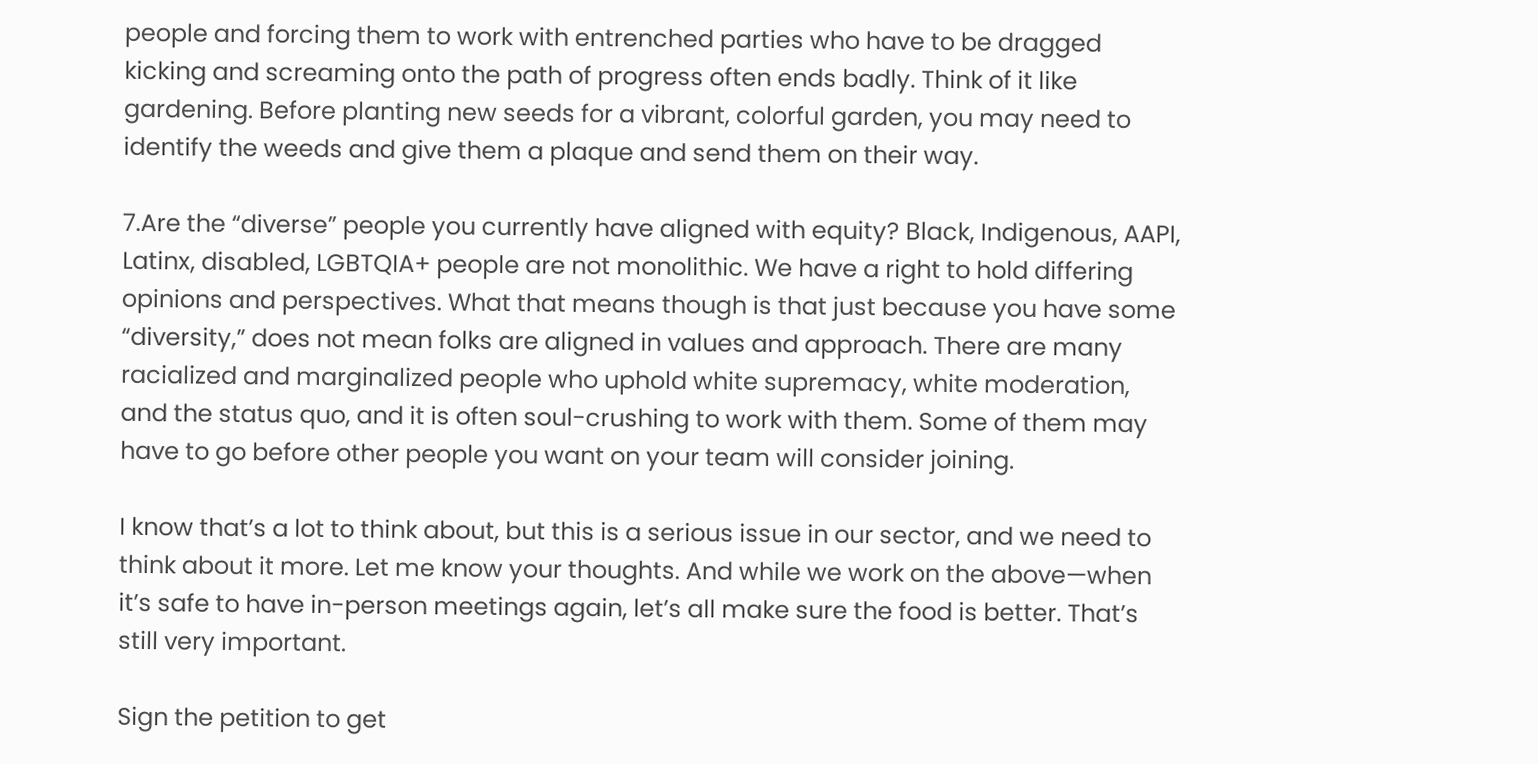people and forcing them to work with entrenched parties who have to be dragged kicking and screaming onto the path of progress often ends badly. Think of it like gardening. Before planting new seeds for a vibrant, colorful garden, you may need to identify the weeds and give them a plaque and send them on their way.

7.Are the “diverse” people you currently have aligned with equity? Black, Indigenous, AAPI, Latinx, disabled, LGBTQIA+ people are not monolithic. We have a right to hold differing opinions and perspectives. What that means though is that just because you have some “diversity,” does not mean folks are aligned in values and approach. There are many racialized and marginalized people who uphold white supremacy, white moderation, and the status quo, and it is often soul-crushing to work with them. Some of them may have to go before other people you want on your team will consider joining.

I know that’s a lot to think about, but this is a serious issue in our sector, and we need to think about it more. Let me know your thoughts. And while we work on the above—when it’s safe to have in-person meetings again, let’s all make sure the food is better. That’s still very important.

Sign the petition to get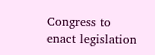Congress to enact legislation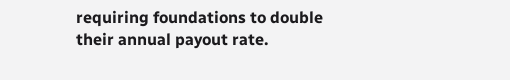requiring foundations to double their annual payout rate.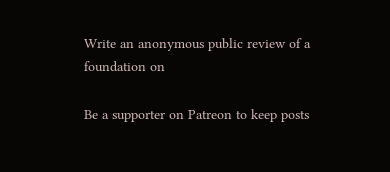Write an anonymous public review of a foundation on

Be a supporter on Patreon to keep posts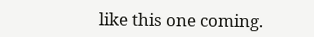like this one coming.